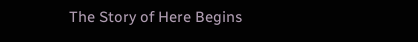The Story of Here Begins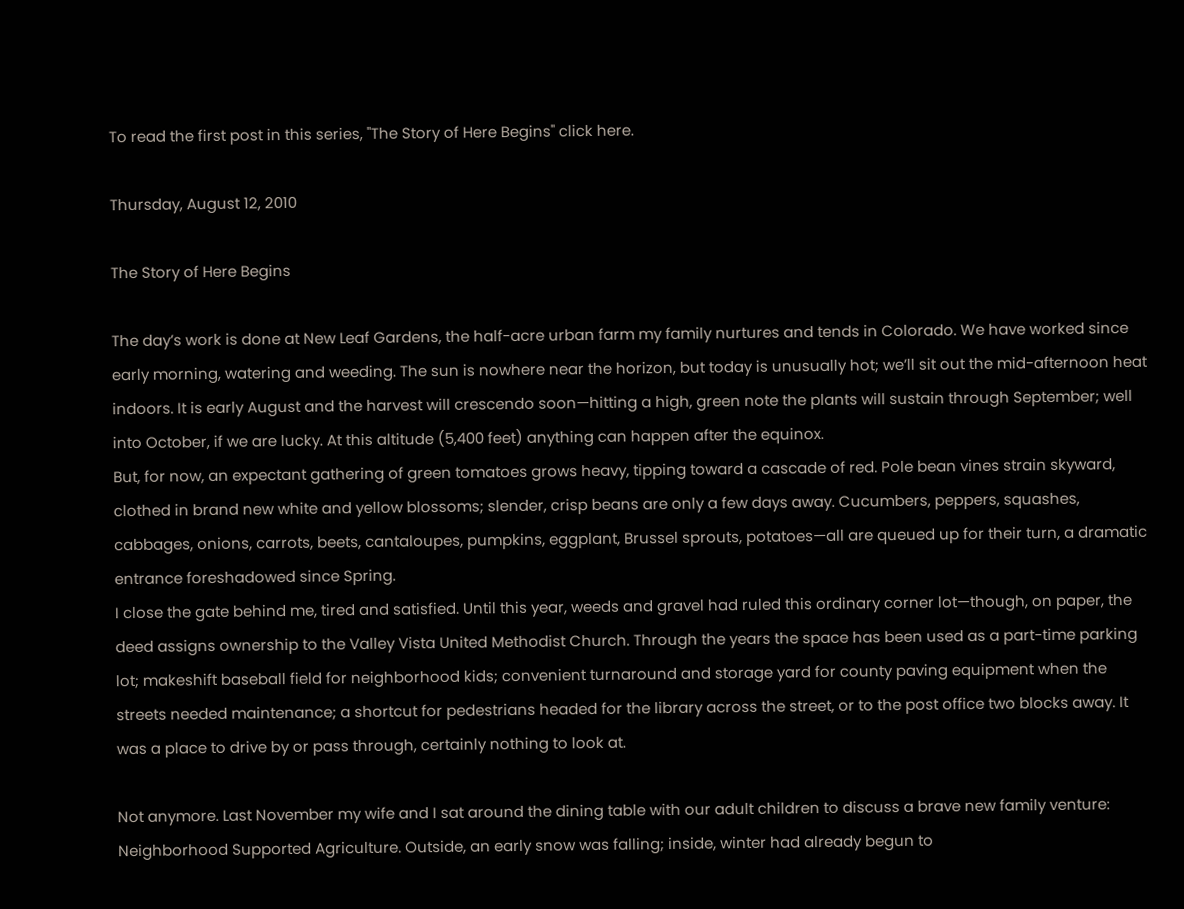To read the first post in this series, "The Story of Here Begins" click here.

Thursday, August 12, 2010

The Story of Here Begins

The day’s work is done at New Leaf Gardens, the half-acre urban farm my family nurtures and tends in Colorado. We have worked since early morning, watering and weeding. The sun is nowhere near the horizon, but today is unusually hot; we’ll sit out the mid-afternoon heat indoors. It is early August and the harvest will crescendo soon—hitting a high, green note the plants will sustain through September; well into October, if we are lucky. At this altitude (5,400 feet) anything can happen after the equinox.
But, for now, an expectant gathering of green tomatoes grows heavy, tipping toward a cascade of red. Pole bean vines strain skyward, clothed in brand new white and yellow blossoms; slender, crisp beans are only a few days away. Cucumbers, peppers, squashes, cabbages, onions, carrots, beets, cantaloupes, pumpkins, eggplant, Brussel sprouts, potatoes—all are queued up for their turn, a dramatic entrance foreshadowed since Spring.
I close the gate behind me, tired and satisfied. Until this year, weeds and gravel had ruled this ordinary corner lot—though, on paper, the deed assigns ownership to the Valley Vista United Methodist Church. Through the years the space has been used as a part-time parking lot; makeshift baseball field for neighborhood kids; convenient turnaround and storage yard for county paving equipment when the streets needed maintenance; a shortcut for pedestrians headed for the library across the street, or to the post office two blocks away. It was a place to drive by or pass through, certainly nothing to look at.

Not anymore. Last November my wife and I sat around the dining table with our adult children to discuss a brave new family venture: Neighborhood Supported Agriculture. Outside, an early snow was falling; inside, winter had already begun to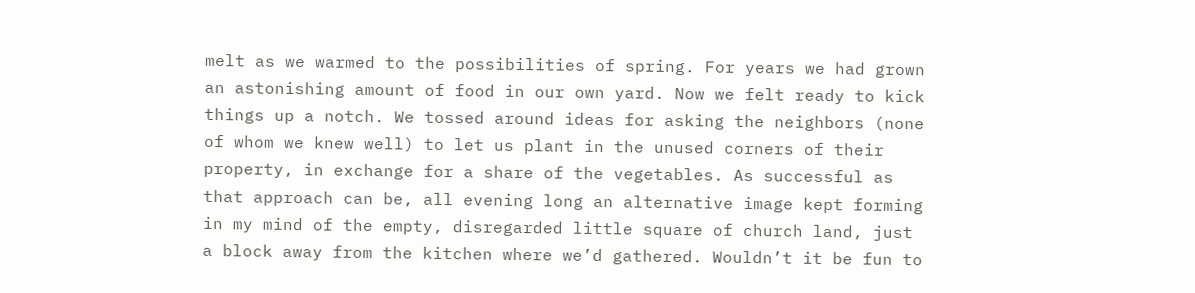melt as we warmed to the possibilities of spring. For years we had grown an astonishing amount of food in our own yard. Now we felt ready to kick things up a notch. We tossed around ideas for asking the neighbors (none of whom we knew well) to let us plant in the unused corners of their property, in exchange for a share of the vegetables. As successful as that approach can be, all evening long an alternative image kept forming in my mind of the empty, disregarded little square of church land, just a block away from the kitchen where we’d gathered. Wouldn’t it be fun to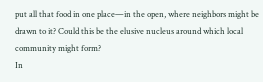put all that food in one place—in the open, where neighbors might be drawn to it? Could this be the elusive nucleus around which local community might form?
In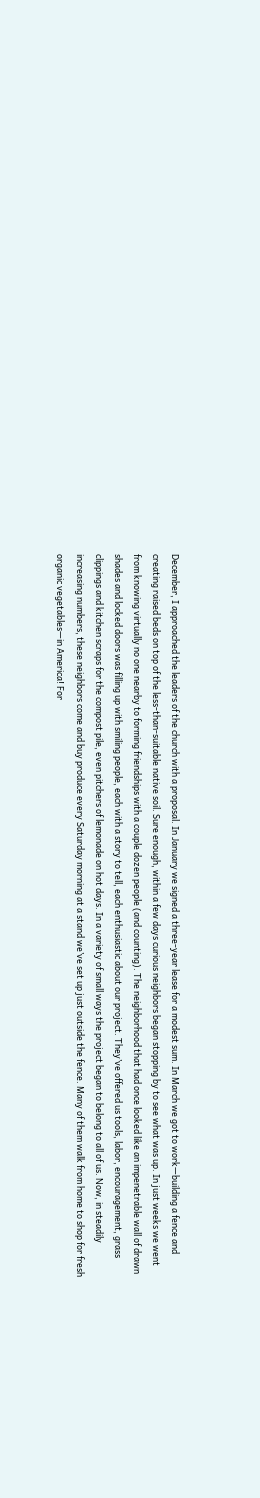December, I approached the leaders of the church with a proposal. In January we signed a three-year lease for a modest sum. In March we got to work—building a fence and creating raised beds on top of the less-than-suitable native soil. Sure enough, within a few days curious neighbors began stopping by to see what was up. In just weeks we went from knowing virtually no one nearby to forming friendships with a couple dozen people (and counting). The neighborhood that had once looked like an impenetrable wall of drawn shades and locked doors was filling up with smiling people, each with a story to tell, each enthusiastic about our project. They’ve offered us tools, labor, encouragement, grass clippings and kitchen scraps for the compost pile, even pitchers of lemonade on hot days. In a variety of small ways the project began to belong to all of us. Now, in steadily increasing numbers, these neighbors come and buy produce every Saturday morning at a stand we’ve set up just outside the fence. Many of them walk from home to shop for fresh organic vegetables—in America! For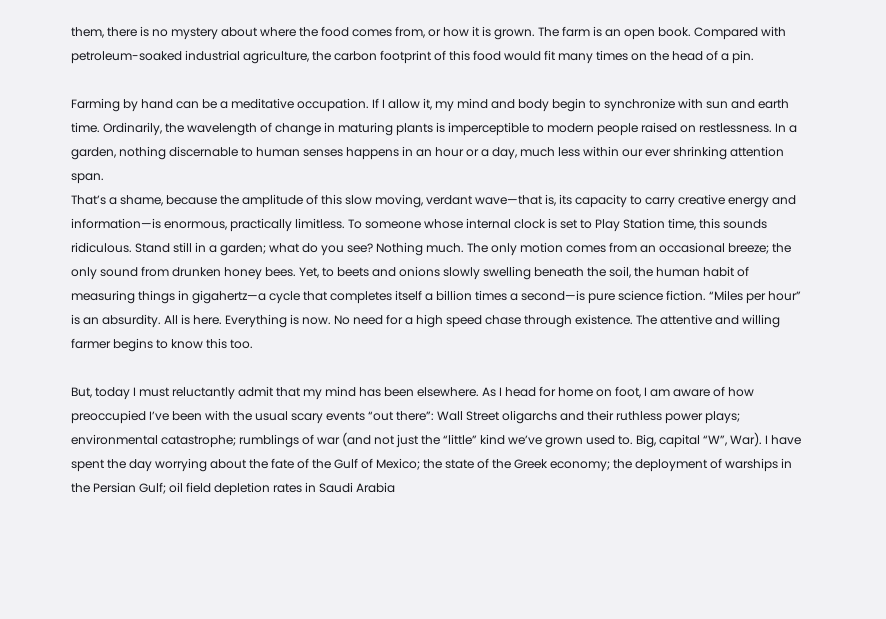them, there is no mystery about where the food comes from, or how it is grown. The farm is an open book. Compared with petroleum-soaked industrial agriculture, the carbon footprint of this food would fit many times on the head of a pin.

Farming by hand can be a meditative occupation. If I allow it, my mind and body begin to synchronize with sun and earth time. Ordinarily, the wavelength of change in maturing plants is imperceptible to modern people raised on restlessness. In a garden, nothing discernable to human senses happens in an hour or a day, much less within our ever shrinking attention span.
That’s a shame, because the amplitude of this slow moving, verdant wave—that is, its capacity to carry creative energy and information—is enormous, practically limitless. To someone whose internal clock is set to Play Station time, this sounds ridiculous. Stand still in a garden; what do you see? Nothing much. The only motion comes from an occasional breeze; the only sound from drunken honey bees. Yet, to beets and onions slowly swelling beneath the soil, the human habit of measuring things in gigahertz—a cycle that completes itself a billion times a second—is pure science fiction. “Miles per hour” is an absurdity. All is here. Everything is now. No need for a high speed chase through existence. The attentive and willing farmer begins to know this too.

But, today I must reluctantly admit that my mind has been elsewhere. As I head for home on foot, I am aware of how preoccupied I’ve been with the usual scary events “out there”: Wall Street oligarchs and their ruthless power plays; environmental catastrophe; rumblings of war (and not just the “little” kind we’ve grown used to. Big, capital “W”, War). I have spent the day worrying about the fate of the Gulf of Mexico; the state of the Greek economy; the deployment of warships in the Persian Gulf; oil field depletion rates in Saudi Arabia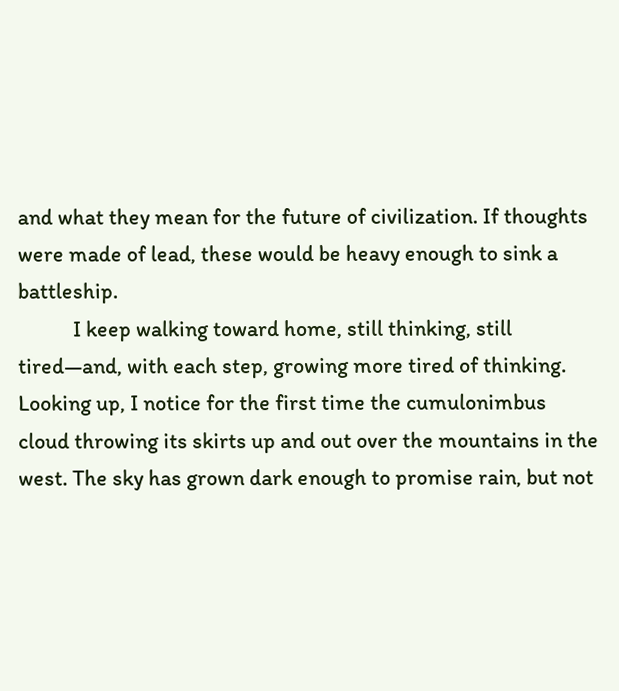and what they mean for the future of civilization. If thoughts were made of lead, these would be heavy enough to sink a battleship.
           I keep walking toward home, still thinking, still tired—and, with each step, growing more tired of thinking. Looking up, I notice for the first time the cumulonimbus cloud throwing its skirts up and out over the mountains in the west. The sky has grown dark enough to promise rain, but not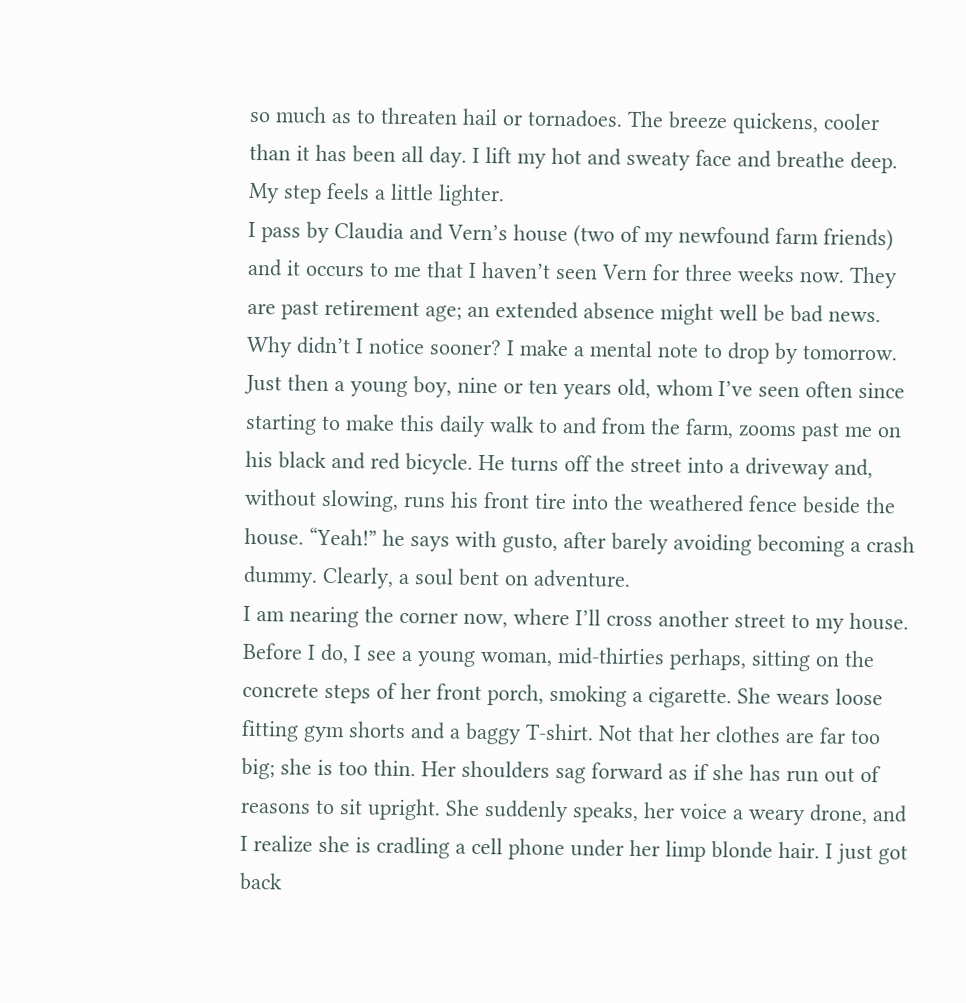so much as to threaten hail or tornadoes. The breeze quickens, cooler than it has been all day. I lift my hot and sweaty face and breathe deep. My step feels a little lighter.
I pass by Claudia and Vern’s house (two of my newfound farm friends) and it occurs to me that I haven’t seen Vern for three weeks now. They are past retirement age; an extended absence might well be bad news. Why didn’t I notice sooner? I make a mental note to drop by tomorrow. Just then a young boy, nine or ten years old, whom I’ve seen often since starting to make this daily walk to and from the farm, zooms past me on his black and red bicycle. He turns off the street into a driveway and, without slowing, runs his front tire into the weathered fence beside the house. “Yeah!” he says with gusto, after barely avoiding becoming a crash dummy. Clearly, a soul bent on adventure.
I am nearing the corner now, where I’ll cross another street to my house. Before I do, I see a young woman, mid-thirties perhaps, sitting on the concrete steps of her front porch, smoking a cigarette. She wears loose fitting gym shorts and a baggy T-shirt. Not that her clothes are far too big; she is too thin. Her shoulders sag forward as if she has run out of reasons to sit upright. She suddenly speaks, her voice a weary drone, and I realize she is cradling a cell phone under her limp blonde hair. I just got back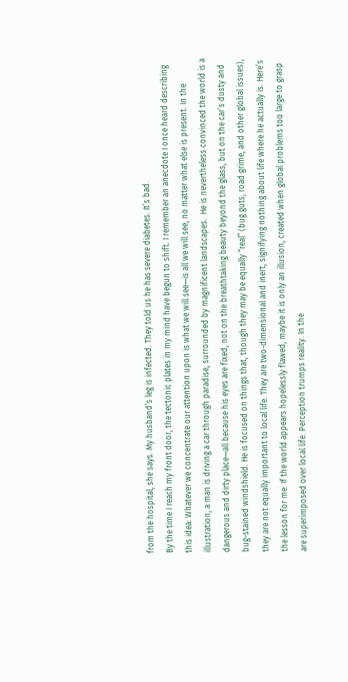from the hospital, she says. My husband’s leg is infected. They told us he has severe diabetes. It’s bad.
By the time I reach my front door, the tectonic plates in my mind have begun to shift. I remember an anecdote I once heard describing this idea: Whatever we concentrate our attention upon is what we will see—is all we will see, no matter what else is present. In the illustration, a man is driving a car through paradise, surrounded by magnificent landscapes.  He is nevertheless convinced the world is a dangerous and dirty place—all because his eyes are fixed, not on the breathtaking beauty beyond the glass, but on the car’s dusty and bug-stained windshield. He is focused on things that, though they may be equally “real” (bug guts, road grime, and other global issues), they are not equally important to local life. They are two-dimensional and inert, signifying nothing about life where he actually is. Here’s the lesson for me: If the world appears hopelessly flawed, maybe it is only an illusion, created when global problems too large to grasp are superimposed over local life. Perception trumps reality. In the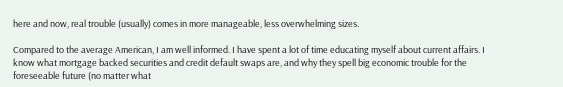here and now, real trouble (usually) comes in more manageable, less overwhelming sizes.

Compared to the average American, I am well informed. I have spent a lot of time educating myself about current affairs. I know what mortgage backed securities and credit default swaps are, and why they spell big economic trouble for the foreseeable future (no matter what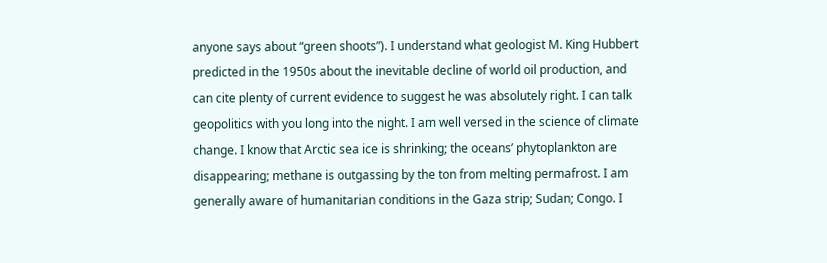anyone says about “green shoots”). I understand what geologist M. King Hubbert predicted in the 1950s about the inevitable decline of world oil production, and can cite plenty of current evidence to suggest he was absolutely right. I can talk geopolitics with you long into the night. I am well versed in the science of climate change. I know that Arctic sea ice is shrinking; the oceans’ phytoplankton are disappearing; methane is outgassing by the ton from melting permafrost. I am generally aware of humanitarian conditions in the Gaza strip; Sudan; Congo. I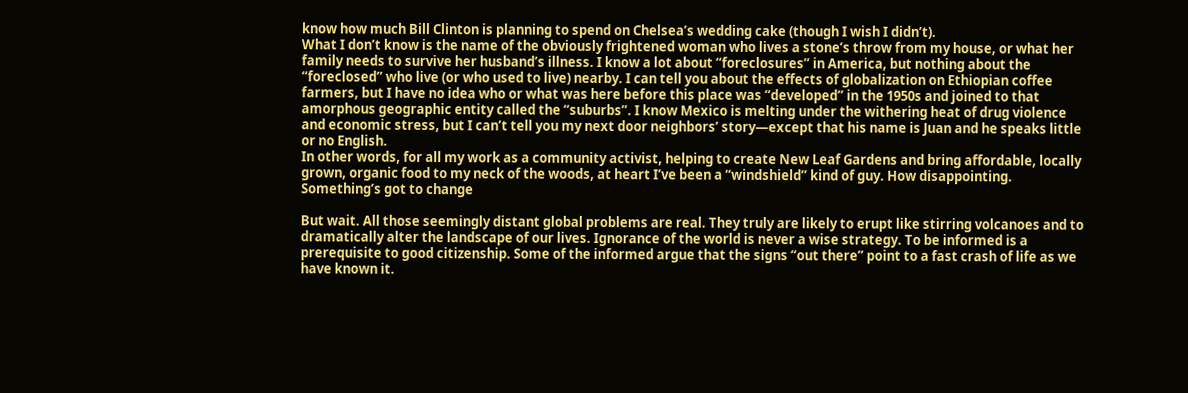know how much Bill Clinton is planning to spend on Chelsea’s wedding cake (though I wish I didn’t).
What I don’t know is the name of the obviously frightened woman who lives a stone’s throw from my house, or what her family needs to survive her husband’s illness. I know a lot about “foreclosures” in America, but nothing about the “foreclosed” who live (or who used to live) nearby. I can tell you about the effects of globalization on Ethiopian coffee farmers, but I have no idea who or what was here before this place was “developed” in the 1950s and joined to that amorphous geographic entity called the “suburbs”. I know Mexico is melting under the withering heat of drug violence and economic stress, but I can’t tell you my next door neighbors’ story—except that his name is Juan and he speaks little or no English.
In other words, for all my work as a community activist, helping to create New Leaf Gardens and bring affordable, locally grown, organic food to my neck of the woods, at heart I’ve been a “windshield” kind of guy. How disappointing. Something’s got to change

But wait. All those seemingly distant global problems are real. They truly are likely to erupt like stirring volcanoes and to dramatically alter the landscape of our lives. Ignorance of the world is never a wise strategy. To be informed is a prerequisite to good citizenship. Some of the informed argue that the signs “out there” point to a fast crash of life as we have known it.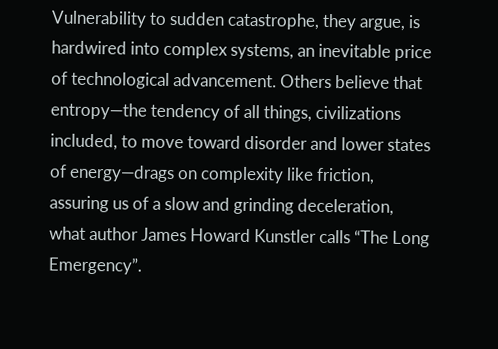Vulnerability to sudden catastrophe, they argue, is hardwired into complex systems, an inevitable price of technological advancement. Others believe that entropy—the tendency of all things, civilizations included, to move toward disorder and lower states of energy—drags on complexity like friction, assuring us of a slow and grinding deceleration, what author James Howard Kunstler calls “The Long Emergency”.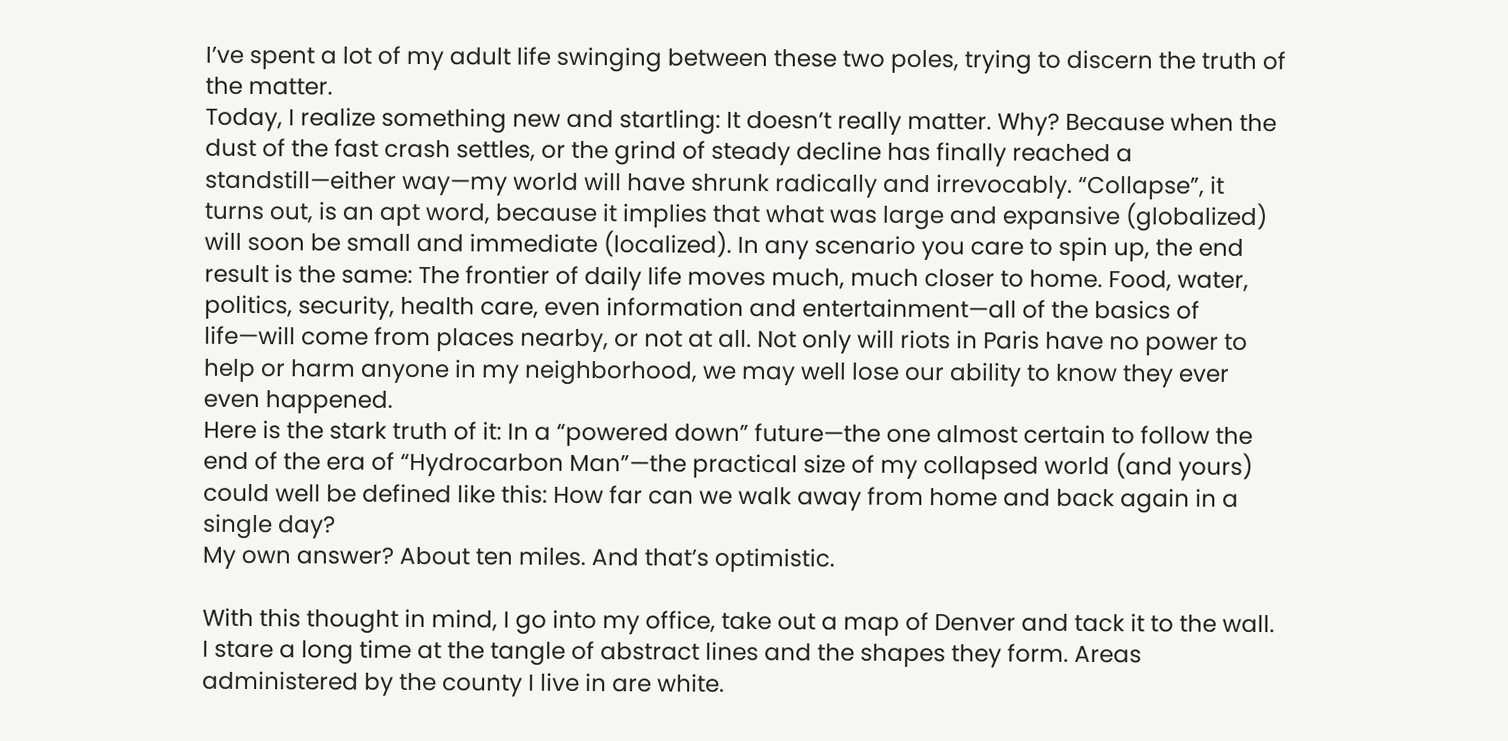I’ve spent a lot of my adult life swinging between these two poles, trying to discern the truth of the matter.
Today, I realize something new and startling: It doesn’t really matter. Why? Because when the dust of the fast crash settles, or the grind of steady decline has finally reached a standstill—either way—my world will have shrunk radically and irrevocably. “Collapse”, it turns out, is an apt word, because it implies that what was large and expansive (globalized) will soon be small and immediate (localized). In any scenario you care to spin up, the end result is the same: The frontier of daily life moves much, much closer to home. Food, water, politics, security, health care, even information and entertainment—all of the basics of life—will come from places nearby, or not at all. Not only will riots in Paris have no power to help or harm anyone in my neighborhood, we may well lose our ability to know they ever even happened.
Here is the stark truth of it: In a “powered down” future—the one almost certain to follow the end of the era of “Hydrocarbon Man”—the practical size of my collapsed world (and yours) could well be defined like this: How far can we walk away from home and back again in a single day?
My own answer? About ten miles. And that’s optimistic.

With this thought in mind, I go into my office, take out a map of Denver and tack it to the wall. I stare a long time at the tangle of abstract lines and the shapes they form. Areas administered by the county I live in are white.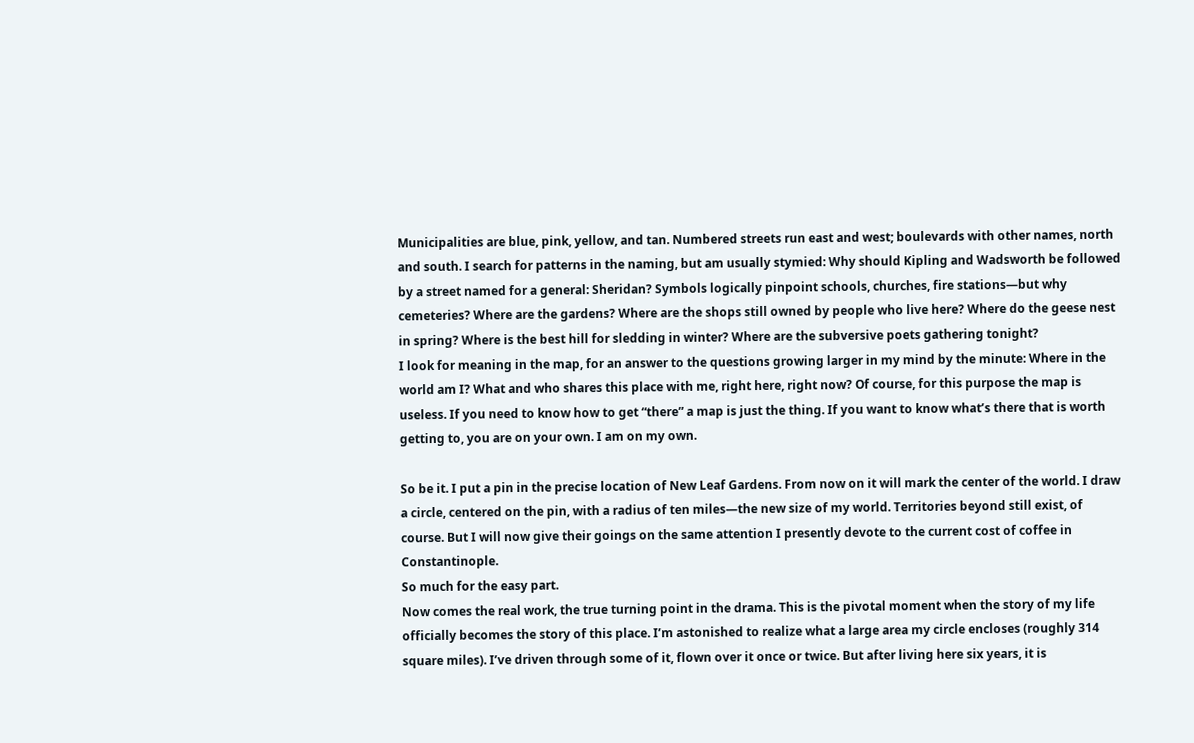Municipalities are blue, pink, yellow, and tan. Numbered streets run east and west; boulevards with other names, north and south. I search for patterns in the naming, but am usually stymied: Why should Kipling and Wadsworth be followed by a street named for a general: Sheridan? Symbols logically pinpoint schools, churches, fire stations—but why cemeteries? Where are the gardens? Where are the shops still owned by people who live here? Where do the geese nest in spring? Where is the best hill for sledding in winter? Where are the subversive poets gathering tonight?
I look for meaning in the map, for an answer to the questions growing larger in my mind by the minute: Where in the world am I? What and who shares this place with me, right here, right now? Of course, for this purpose the map is useless. If you need to know how to get “there” a map is just the thing. If you want to know what’s there that is worth getting to, you are on your own. I am on my own.

So be it. I put a pin in the precise location of New Leaf Gardens. From now on it will mark the center of the world. I draw a circle, centered on the pin, with a radius of ten miles—the new size of my world. Territories beyond still exist, of course. But I will now give their goings on the same attention I presently devote to the current cost of coffee in Constantinople.
So much for the easy part.
Now comes the real work, the true turning point in the drama. This is the pivotal moment when the story of my life officially becomes the story of this place. I’m astonished to realize what a large area my circle encloses (roughly 314 square miles). I’ve driven through some of it, flown over it once or twice. But after living here six years, it is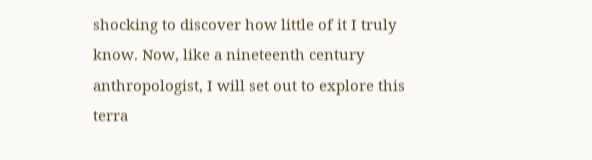shocking to discover how little of it I truly know. Now, like a nineteenth century anthropologist, I will set out to explore this terra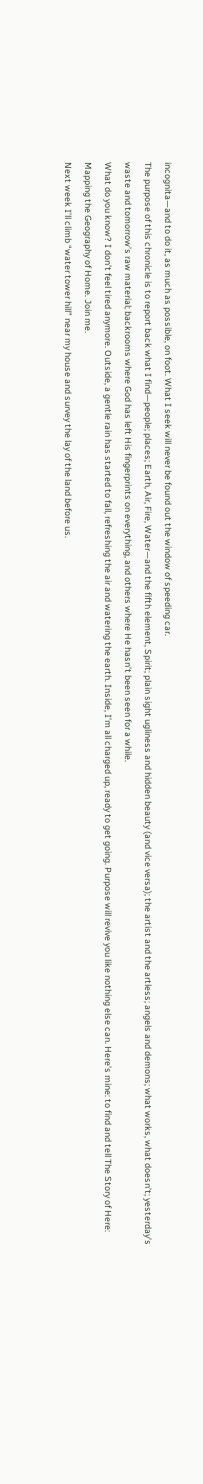incognita—and to do it, as much as possible, on foot. What I seek will never be found out the window of speeding car.
The purpose of this chronicle is to report back what I find—people; places; Earth, Air, Fire, Water—and the fifth element, Spirit; plain sight ugliness and hidden beauty (and vice versa); the artist and the artless; angels and demons; what works, what doesn’t; yesterday’s waste and tomorrow’s raw material; backrooms where God has left His fingerprints on everything, and others where He hasn’t been seen for a while.
What do you know? I don’t feel tired anymore. Outside, a gentle rain has started to fall, refreshing the air and watering the earth. Inside, I’m all charged up, ready to get going. Purpose will revive you like nothing else can. Here’s mine: to find and tell The Story of Here: Mapping the Geography of Home. Join me.
Next week I’ll climb “water tower hill” near my house and survey the lay of the land before us.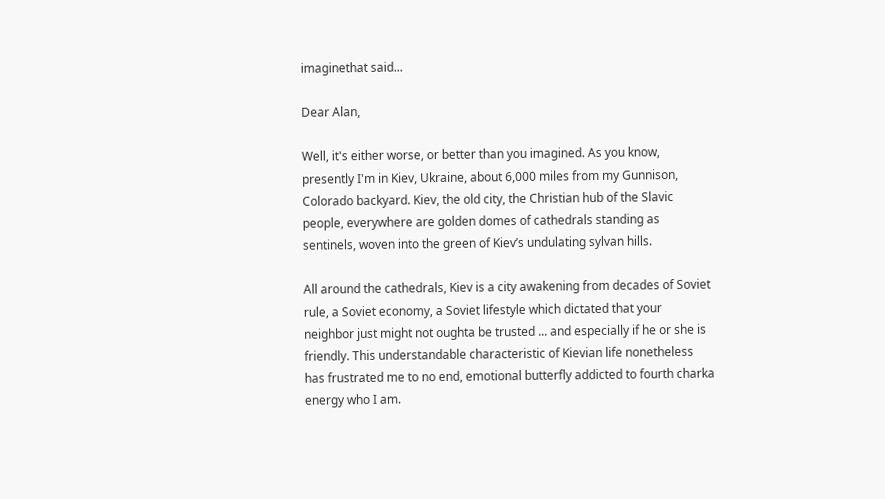imaginethat said...

Dear Alan,

Well, it's either worse, or better than you imagined. As you know, presently I'm in Kiev, Ukraine, about 6,000 miles from my Gunnison, Colorado backyard. Kiev, the old city, the Christian hub of the Slavic people, everywhere are golden domes of cathedrals standing as sentinels, woven into the green of Kiev’s undulating sylvan hills.

All around the cathedrals, Kiev is a city awakening from decades of Soviet rule, a Soviet economy, a Soviet lifestyle which dictated that your neighbor just might not oughta be trusted ... and especially if he or she is friendly. This understandable characteristic of Kievian life nonetheless has frustrated me to no end, emotional butterfly addicted to fourth charka energy who I am.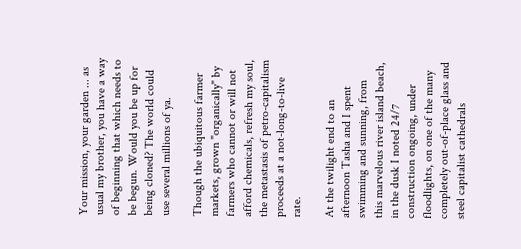Your mission, your garden ... as usual my brother, you have a way of beginning that which needs to be begun. Would you be up for being cloned? The world could use several millions of ya.

Though the ubiquitous farmer markets, grown "organically" by farmers who cannot or will not afford chemicals, refresh my soul, the metastasis of petro-capitalism proceeds at a not-long-to-live rate.

At the twilight end to an afternoon Tasha and I spent swimming and sunning, from this marvelous river island beach, in the dusk I noted 24/7 construction ongoing, under floodlights, on one of the many completely out-of-place glass and steel capitalist cathedrals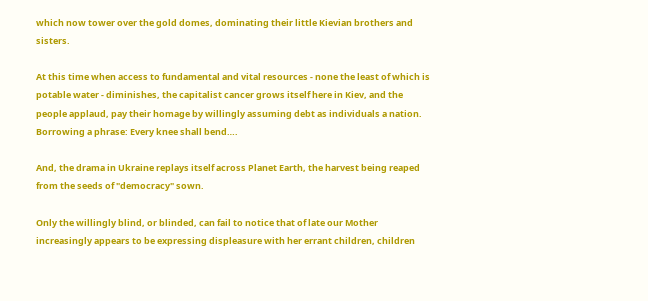which now tower over the gold domes, dominating their little Kievian brothers and sisters.

At this time when access to fundamental and vital resources - none the least of which is potable water - diminishes, the capitalist cancer grows itself here in Kiev, and the people applaud, pay their homage by willingly assuming debt as individuals a nation. Borrowing a phrase: Every knee shall bend….

And, the drama in Ukraine replays itself across Planet Earth, the harvest being reaped from the seeds of "democracy" sown.

Only the willingly blind, or blinded, can fail to notice that of late our Mother increasingly appears to be expressing displeasure with her errant children, children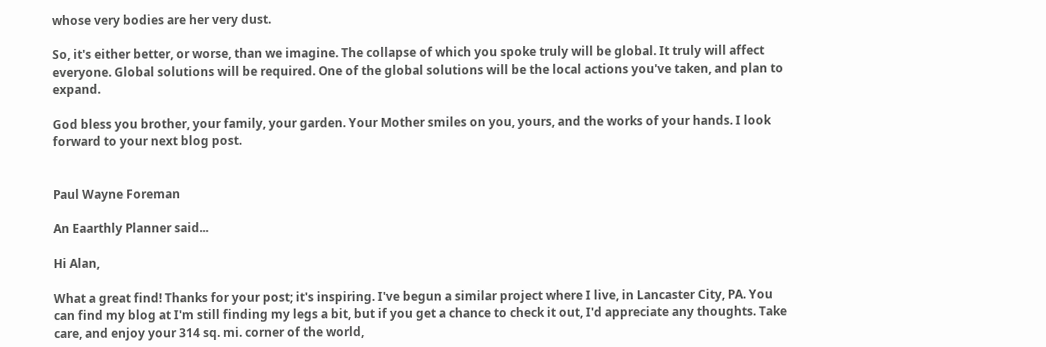whose very bodies are her very dust.

So, it's either better, or worse, than we imagine. The collapse of which you spoke truly will be global. It truly will affect everyone. Global solutions will be required. One of the global solutions will be the local actions you've taken, and plan to expand.

God bless you brother, your family, your garden. Your Mother smiles on you, yours, and the works of your hands. I look forward to your next blog post.


Paul Wayne Foreman

An Eaarthly Planner said...

Hi Alan,

What a great find! Thanks for your post; it's inspiring. I've begun a similar project where I live, in Lancaster City, PA. You can find my blog at I'm still finding my legs a bit, but if you get a chance to check it out, I'd appreciate any thoughts. Take care, and enjoy your 314 sq. mi. corner of the world,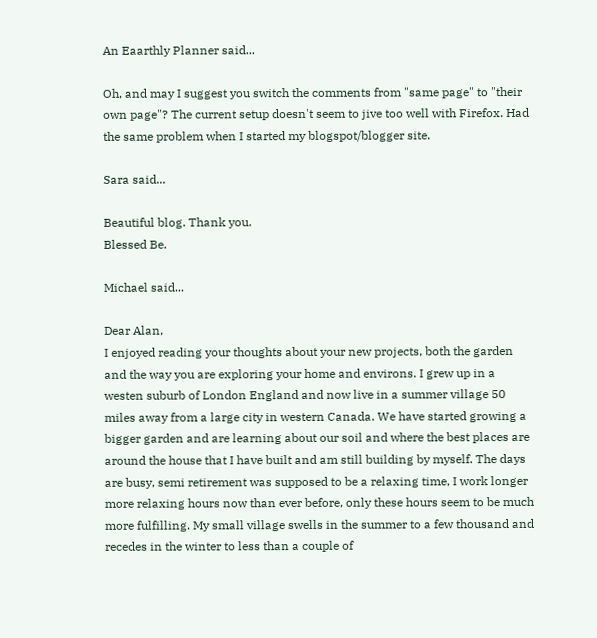An Eaarthly Planner said...

Oh, and may I suggest you switch the comments from "same page" to "their own page"? The current setup doesn't seem to jive too well with Firefox. Had the same problem when I started my blogspot/blogger site.

Sara said...

Beautiful blog. Thank you.
Blessed Be.

Michael said...

Dear Alan,
I enjoyed reading your thoughts about your new projects, both the garden and the way you are exploring your home and environs. I grew up in a westen suburb of London England and now live in a summer village 50 miles away from a large city in western Canada. We have started growing a bigger garden and are learning about our soil and where the best places are around the house that I have built and am still building by myself. The days are busy, semi retirement was supposed to be a relaxing time, I work longer more relaxing hours now than ever before, only these hours seem to be much more fulfilling. My small village swells in the summer to a few thousand and recedes in the winter to less than a couple of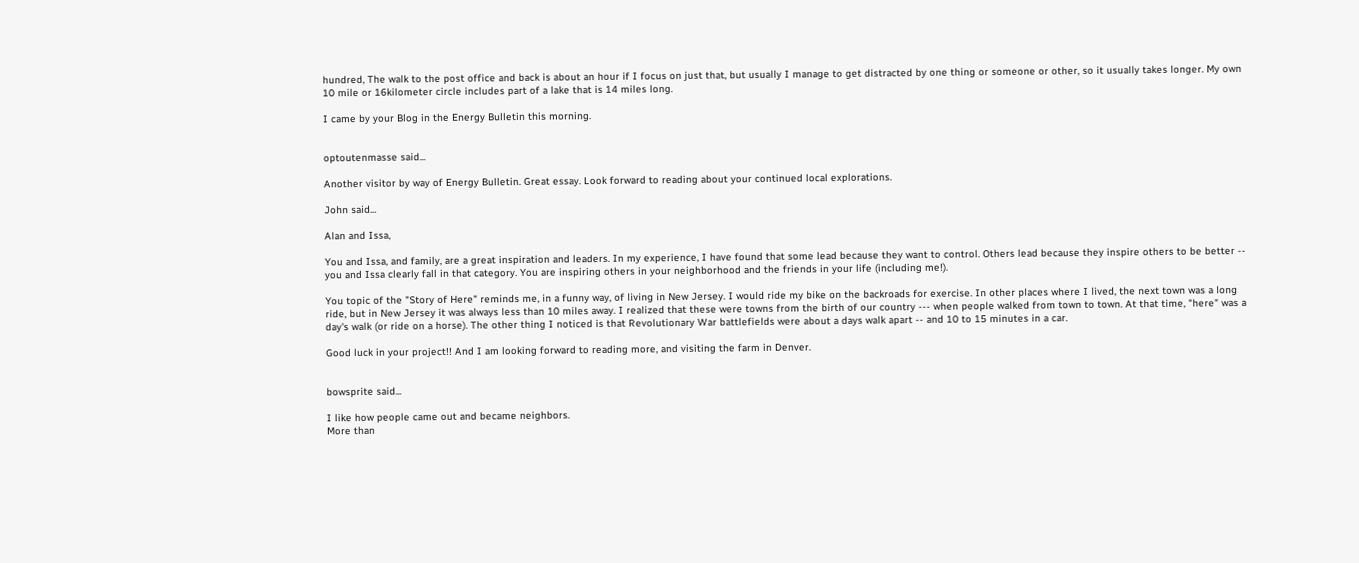hundred, The walk to the post office and back is about an hour if I focus on just that, but usually I manage to get distracted by one thing or someone or other, so it usually takes longer. My own 10 mile or 16kilometer circle includes part of a lake that is 14 miles long.

I came by your Blog in the Energy Bulletin this morning.


optoutenmasse said...

Another visitor by way of Energy Bulletin. Great essay. Look forward to reading about your continued local explorations.

John said...

Alan and Issa,

You and Issa, and family, are a great inspiration and leaders. In my experience, I have found that some lead because they want to control. Others lead because they inspire others to be better -- you and Issa clearly fall in that category. You are inspiring others in your neighborhood and the friends in your life (including me!).

You topic of the "Story of Here" reminds me, in a funny way, of living in New Jersey. I would ride my bike on the backroads for exercise. In other places where I lived, the next town was a long ride, but in New Jersey it was always less than 10 miles away. I realized that these were towns from the birth of our country --- when people walked from town to town. At that time, "here" was a day's walk (or ride on a horse). The other thing I noticed is that Revolutionary War battlefields were about a days walk apart -- and 10 to 15 minutes in a car.

Good luck in your project!! And I am looking forward to reading more, and visiting the farm in Denver.


bowsprite said...

I like how people came out and became neighbors.
More than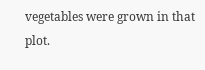vegetables were grown in that plot.